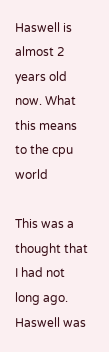Haswell is almost 2 years old now. What this means to the cpu world

This was a thought that I had not long ago. Haswell was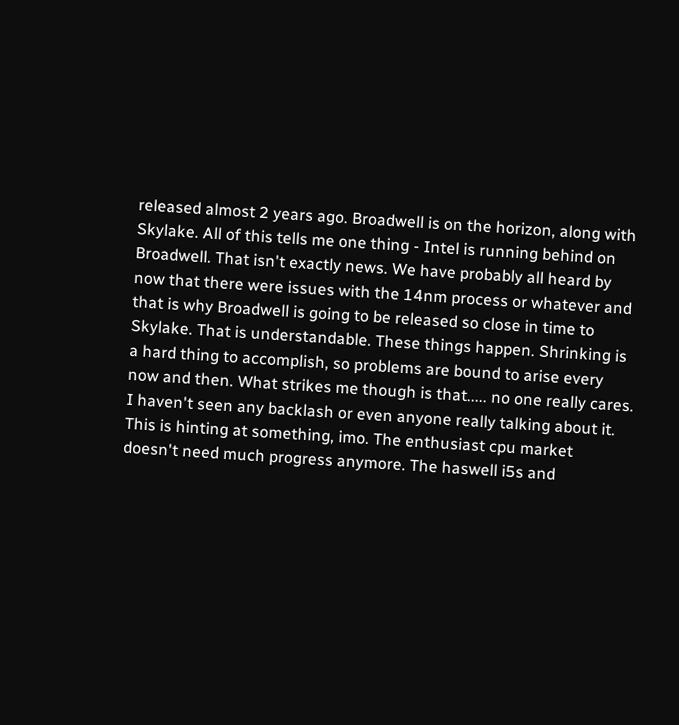released almost 2 years ago. Broadwell is on the horizon, along with Skylake. All of this tells me one thing - Intel is running behind on Broadwell. That isn't exactly news. We have probably all heard by now that there were issues with the 14nm process or whatever and that is why Broadwell is going to be released so close in time to Skylake. That is understandable. These things happen. Shrinking is a hard thing to accomplish, so problems are bound to arise every now and then. What strikes me though is that..... no one really cares. I haven't seen any backlash or even anyone really talking about it. This is hinting at something, imo. The enthusiast cpu market doesn't need much progress anymore. The haswell i5s and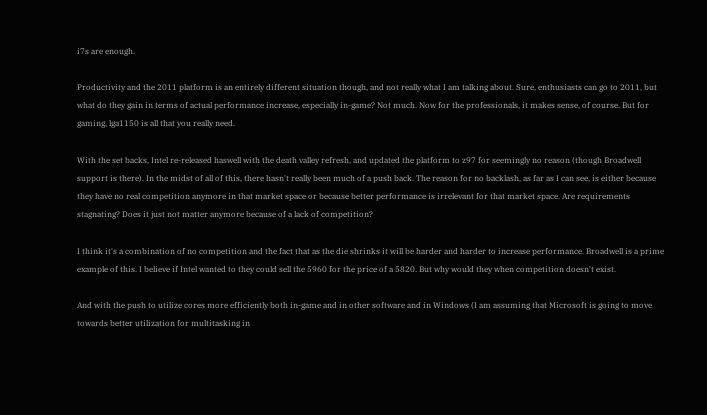i7s are enough.

Productivity and the 2011 platform is an entirely different situation though, and not really what I am talking about. Sure, enthusiasts can go to 2011, but what do they gain in terms of actual performance increase, especially in-game? Not much. Now for the professionals, it makes sense, of course. But for gaming, lga1150 is all that you really need.

With the set backs, Intel re-released haswell with the death valley refresh, and updated the platform to z97 for seemingly no reason (though Broadwell support is there). In the midst of all of this, there hasn't really been much of a push back. The reason for no backlash, as far as I can see, is either because they have no real competition anymore in that market space or because better performance is irrelevant for that market space. Are requirements stagnating? Does it just not matter anymore because of a lack of competition?

I think it's a combination of no competition and the fact that as the die shrinks it will be harder and harder to increase performance. Broadwell is a prime example of this. I believe if Intel wanted to they could sell the 5960 for the price of a 5820. But why would they when competition doesn't exist.

And with the push to utilize cores more efficiently both in-game and in other software and in Windows (I am assuming that Microsoft is going to move towards better utilization for multitasking in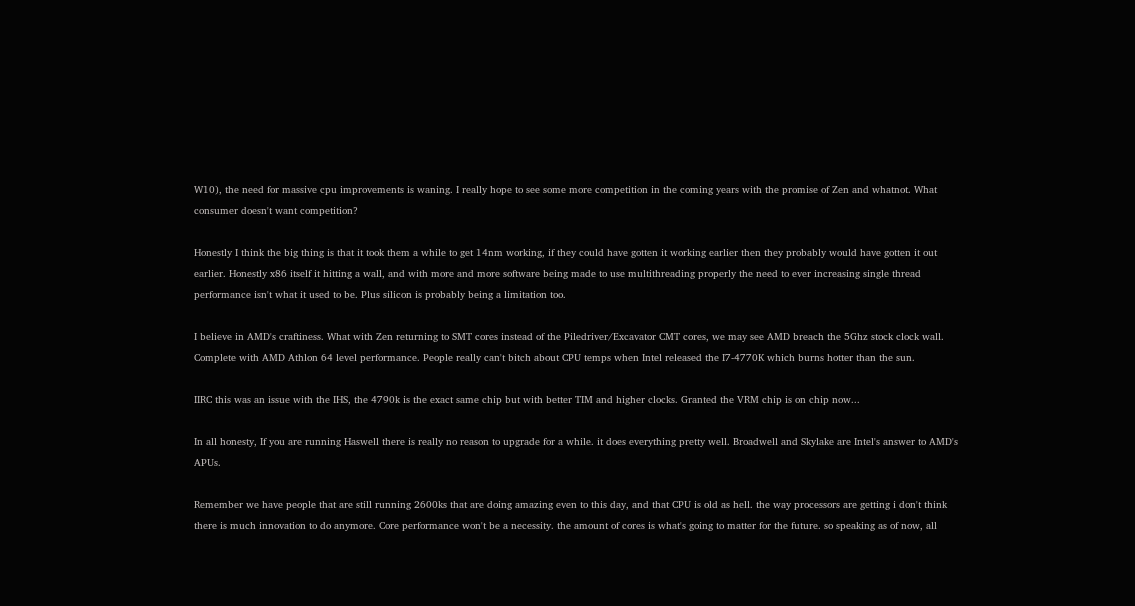W10), the need for massive cpu improvements is waning. I really hope to see some more competition in the coming years with the promise of Zen and whatnot. What consumer doesn't want competition?

Honestly I think the big thing is that it took them a while to get 14nm working, if they could have gotten it working earlier then they probably would have gotten it out earlier. Honestly x86 itself it hitting a wall, and with more and more software being made to use multithreading properly the need to ever increasing single thread performance isn't what it used to be. Plus silicon is probably being a limitation too.

I believe in AMD's craftiness. What with Zen returning to SMT cores instead of the Piledriver/Excavator CMT cores, we may see AMD breach the 5Ghz stock clock wall. Complete with AMD Athlon 64 level performance. People really can't bitch about CPU temps when Intel released the I7-4770K which burns hotter than the sun.

IIRC this was an issue with the IHS, the 4790k is the exact same chip but with better TIM and higher clocks. Granted the VRM chip is on chip now...

In all honesty, If you are running Haswell there is really no reason to upgrade for a while. it does everything pretty well. Broadwell and Skylake are Intel's answer to AMD's APUs.

Remember we have people that are still running 2600ks that are doing amazing even to this day, and that CPU is old as hell. the way processors are getting i don't think there is much innovation to do anymore. Core performance won't be a necessity. the amount of cores is what's going to matter for the future. so speaking as of now, all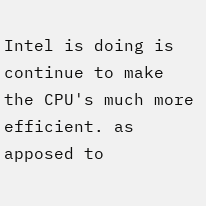Intel is doing is continue to make the CPU's much more efficient. as apposed to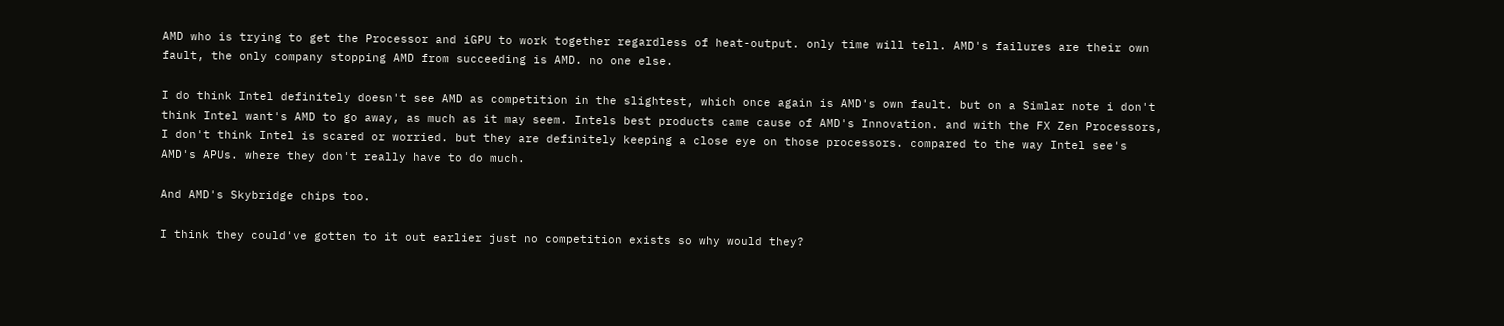AMD who is trying to get the Processor and iGPU to work together regardless of heat-output. only time will tell. AMD's failures are their own fault, the only company stopping AMD from succeeding is AMD. no one else.

I do think Intel definitely doesn't see AMD as competition in the slightest, which once again is AMD's own fault. but on a Simlar note i don't think Intel want's AMD to go away, as much as it may seem. Intels best products came cause of AMD's Innovation. and with the FX Zen Processors, I don't think Intel is scared or worried. but they are definitely keeping a close eye on those processors. compared to the way Intel see's AMD's APUs. where they don't really have to do much.

And AMD's Skybridge chips too.

I think they could've gotten to it out earlier just no competition exists so why would they?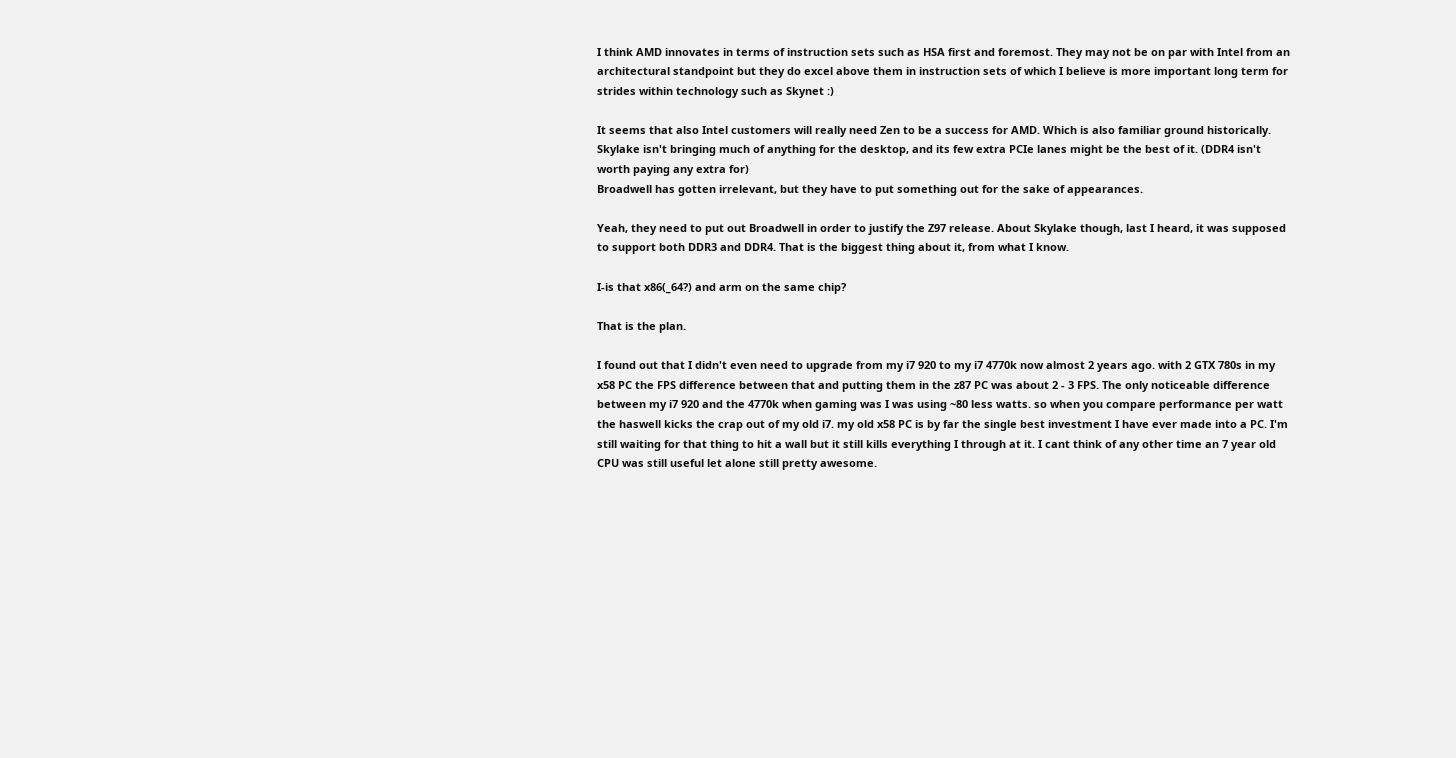I think AMD innovates in terms of instruction sets such as HSA first and foremost. They may not be on par with Intel from an architectural standpoint but they do excel above them in instruction sets of which I believe is more important long term for strides within technology such as Skynet :)

It seems that also Intel customers will really need Zen to be a success for AMD. Which is also familiar ground historically. Skylake isn't bringing much of anything for the desktop, and its few extra PCIe lanes might be the best of it. (DDR4 isn't worth paying any extra for)
Broadwell has gotten irrelevant, but they have to put something out for the sake of appearances.

Yeah, they need to put out Broadwell in order to justify the Z97 release. About Skylake though, last I heard, it was supposed to support both DDR3 and DDR4. That is the biggest thing about it, from what I know.

I-is that x86(_64?) and arm on the same chip?

That is the plan.

I found out that I didn't even need to upgrade from my i7 920 to my i7 4770k now almost 2 years ago. with 2 GTX 780s in my x58 PC the FPS difference between that and putting them in the z87 PC was about 2 - 3 FPS. The only noticeable difference between my i7 920 and the 4770k when gaming was I was using ~80 less watts. so when you compare performance per watt the haswell kicks the crap out of my old i7. my old x58 PC is by far the single best investment I have ever made into a PC. I'm still waiting for that thing to hit a wall but it still kills everything I through at it. I cant think of any other time an 7 year old CPU was still useful let alone still pretty awesome.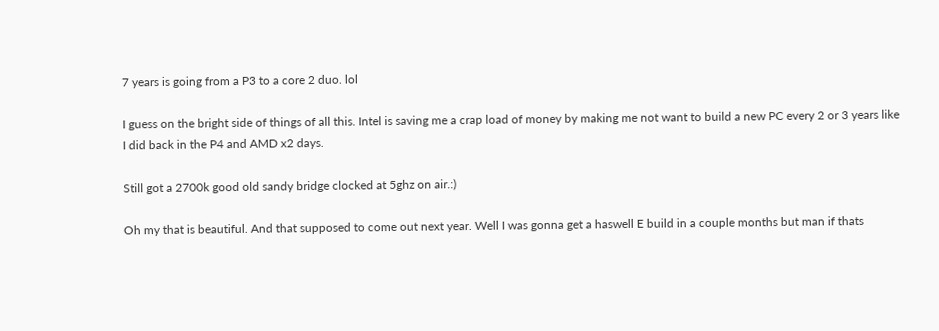7 years is going from a P3 to a core 2 duo. lol

I guess on the bright side of things of all this. Intel is saving me a crap load of money by making me not want to build a new PC every 2 or 3 years like I did back in the P4 and AMD x2 days.

Still got a 2700k good old sandy bridge clocked at 5ghz on air.:)

Oh my that is beautiful. And that supposed to come out next year. Well I was gonna get a haswell E build in a couple months but man if thats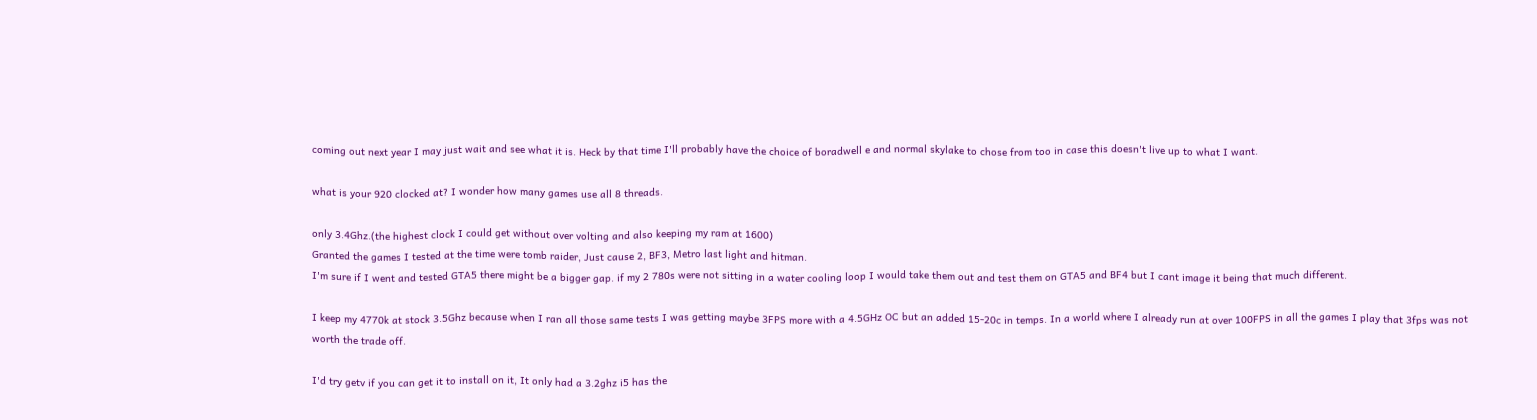coming out next year I may just wait and see what it is. Heck by that time I'll probably have the choice of boradwell e and normal skylake to chose from too in case this doesn't live up to what I want.

what is your 920 clocked at? I wonder how many games use all 8 threads.

only 3.4Ghz.(the highest clock I could get without over volting and also keeping my ram at 1600)
Granted the games I tested at the time were tomb raider, Just cause 2, BF3, Metro last light and hitman.
I'm sure if I went and tested GTA5 there might be a bigger gap. if my 2 780s were not sitting in a water cooling loop I would take them out and test them on GTA5 and BF4 but I cant image it being that much different.

I keep my 4770k at stock 3.5Ghz because when I ran all those same tests I was getting maybe 3FPS more with a 4.5GHz OC but an added 15-20c in temps. In a world where I already run at over 100FPS in all the games I play that 3fps was not worth the trade off.

I'd try getv if you can get it to install on it, It only had a 3.2ghz i5 has the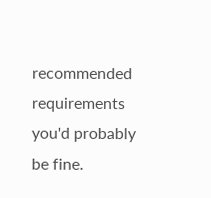recommended requirements you'd probably be fine.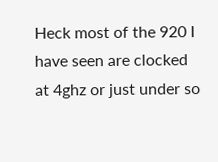Heck most of the 920 I have seen are clocked at 4ghz or just under so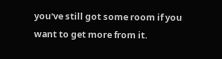you've still got some room if you want to get more from it.